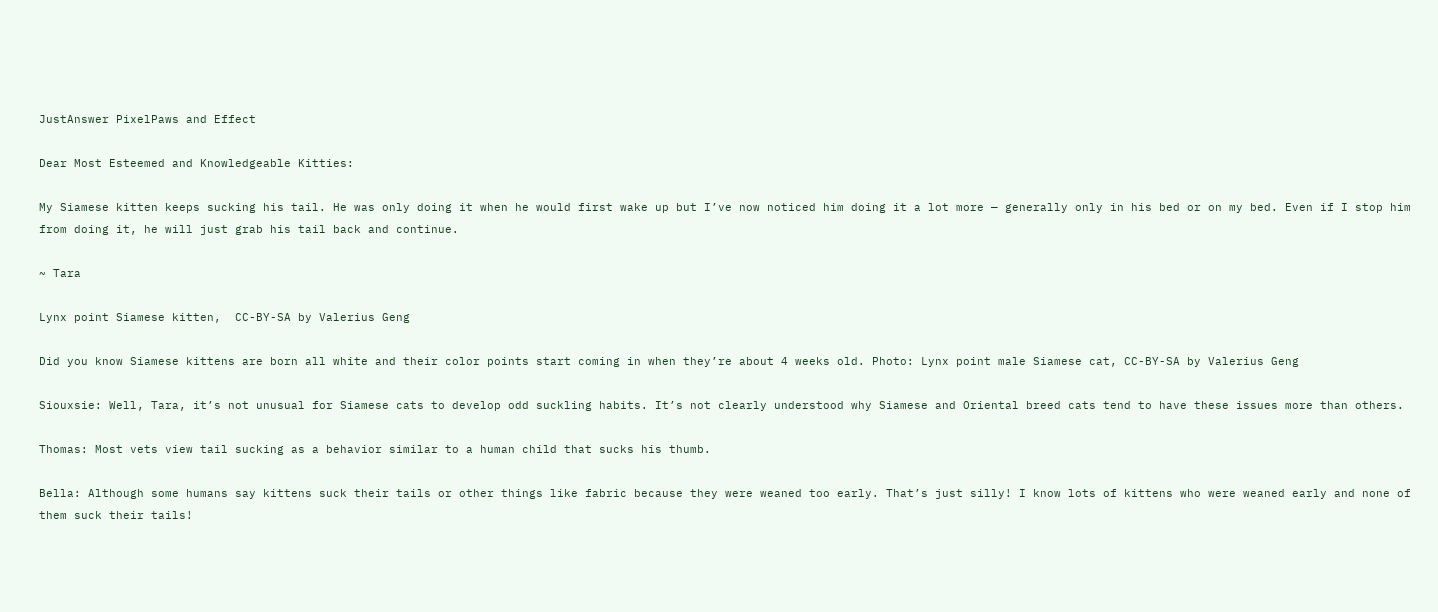JustAnswer PixelPaws and Effect

Dear Most Esteemed and Knowledgeable Kitties:

My Siamese kitten keeps sucking his tail. He was only doing it when he would first wake up but I’ve now noticed him doing it a lot more — generally only in his bed or on my bed. Even if I stop him from doing it, he will just grab his tail back and continue.

~ Tara

Lynx point Siamese kitten,  CC-BY-SA by Valerius Geng

Did you know Siamese kittens are born all white and their color points start coming in when they’re about 4 weeks old. Photo: Lynx point male Siamese cat, CC-BY-SA by Valerius Geng

Siouxsie: Well, Tara, it’s not unusual for Siamese cats to develop odd suckling habits. It’s not clearly understood why Siamese and Oriental breed cats tend to have these issues more than others.

Thomas: Most vets view tail sucking as a behavior similar to a human child that sucks his thumb.

Bella: Although some humans say kittens suck their tails or other things like fabric because they were weaned too early. That’s just silly! I know lots of kittens who were weaned early and none of them suck their tails!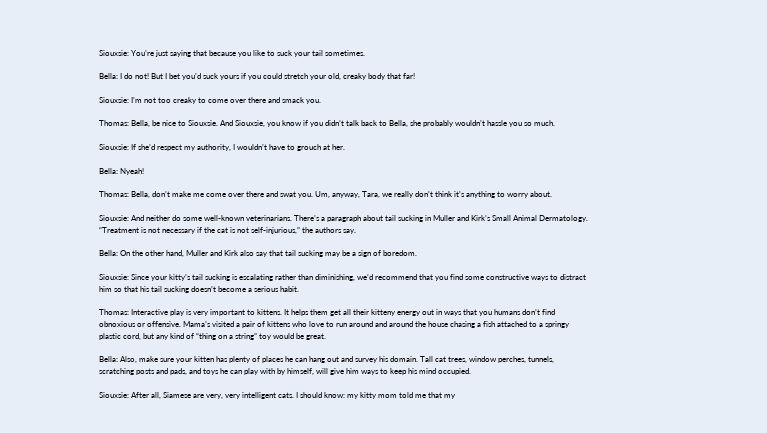Siouxsie: You’re just saying that because you like to suck your tail sometimes.

Bella: I do not! But I bet you’d suck yours if you could stretch your old, creaky body that far!

Siouxsie: I’m not too creaky to come over there and smack you.

Thomas: Bella, be nice to Siouxsie. And Siouxsie, you know if you didn’t talk back to Bella, she probably wouldn’t hassle you so much.

Siouxsie: If she’d respect my authority, I wouldn’t have to grouch at her.

Bella: Nyeah!

Thomas: Bella, don’t make me come over there and swat you. Um, anyway, Tara, we really don’t think it’s anything to worry about.

Siouxsie: And neither do some well-known veterinarians. There’s a paragraph about tail sucking in Muller and Kirk’s Small Animal Dermatology. “Treatment is not necessary if the cat is not self-injurious,” the authors say.

Bella: On the other hand, Muller and Kirk also say that tail sucking may be a sign of boredom.

Siouxsie: Since your kitty’s tail sucking is escalating rather than diminishing, we’d recommend that you find some constructive ways to distract him so that his tail sucking doesn’t become a serious habit.

Thomas: Interactive play is very important to kittens. It helps them get all their kitteny energy out in ways that you humans don’t find obnoxious or offensive. Mama’s visited a pair of kittens who love to run around and around the house chasing a fish attached to a springy plastic cord, but any kind of “thing on a string” toy would be great.

Bella: Also, make sure your kitten has plenty of places he can hang out and survey his domain. Tall cat trees, window perches, tunnels, scratching posts and pads, and toys he can play with by himself, will give him ways to keep his mind occupied.

Siouxsie: After all, Siamese are very, very intelligent cats. I should know: my kitty mom told me that my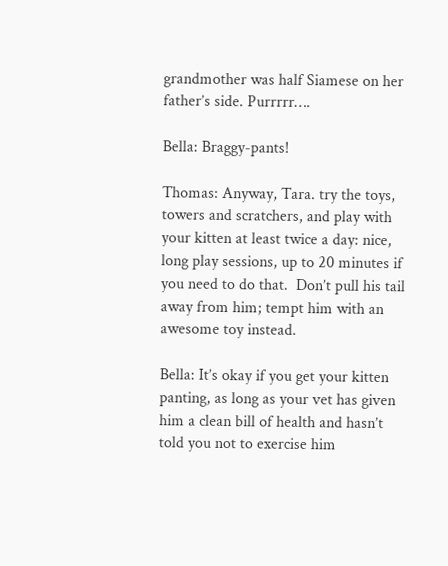grandmother was half Siamese on her father’s side. Purrrrr….

Bella: Braggy-pants!

Thomas: Anyway, Tara. try the toys, towers and scratchers, and play with your kitten at least twice a day: nice, long play sessions, up to 20 minutes if you need to do that.  Don’t pull his tail away from him; tempt him with an awesome toy instead.

Bella: It’s okay if you get your kitten panting, as long as your vet has given him a clean bill of health and hasn’t told you not to exercise him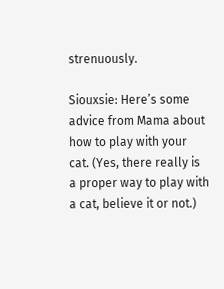strenuously.

Siouxsie: Here’s some advice from Mama about how to play with your cat. (Yes, there really is a proper way to play with a cat, believe it or not.)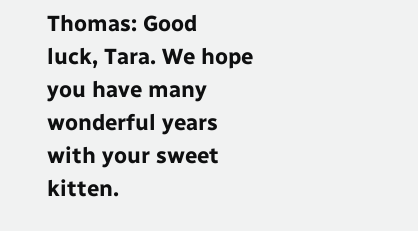Thomas: Good luck, Tara. We hope you have many wonderful years with your sweet kitten.